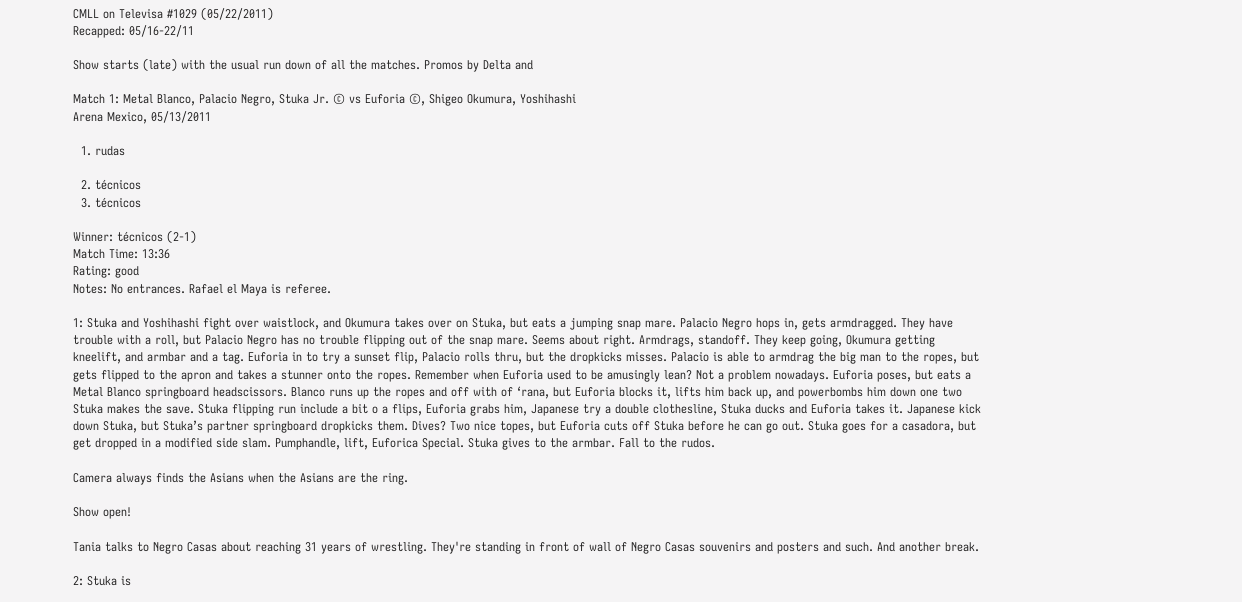CMLL on Televisa #1029 (05/22/2011)
Recapped: 05/16-22/11

Show starts (late) with the usual run down of all the matches. Promos by Delta and

Match 1: Metal Blanco, Palacio Negro, Stuka Jr. © vs Euforia ©, Shigeo Okumura, Yoshihashi
Arena Mexico, 05/13/2011

  1. rudas

  2. técnicos
  3. técnicos

Winner: técnicos (2-1)
Match Time: 13:36
Rating: good
Notes: No entrances. Rafael el Maya is referee.

1: Stuka and Yoshihashi fight over waistlock, and Okumura takes over on Stuka, but eats a jumping snap mare. Palacio Negro hops in, gets armdragged. They have trouble with a roll, but Palacio Negro has no trouble flipping out of the snap mare. Seems about right. Armdrags, standoff. They keep going, Okumura getting kneelift, and armbar and a tag. Euforia in to try a sunset flip, Palacio rolls thru, but the dropkicks misses. Palacio is able to armdrag the big man to the ropes, but gets flipped to the apron and takes a stunner onto the ropes. Remember when Euforia used to be amusingly lean? Not a problem nowadays. Euforia poses, but eats a Metal Blanco springboard headscissors. Blanco runs up the ropes and off with of ‘rana, but Euforia blocks it, lifts him back up, and powerbombs him down one two Stuka makes the save. Stuka flipping run include a bit o a flips, Euforia grabs him, Japanese try a double clothesline, Stuka ducks and Euforia takes it. Japanese kick down Stuka, but Stuka’s partner springboard dropkicks them. Dives? Two nice topes, but Euforia cuts off Stuka before he can go out. Stuka goes for a casadora, but get dropped in a modified side slam. Pumphandle, lift, Euforica Special. Stuka gives to the armbar. Fall to the rudos.

Camera always finds the Asians when the Asians are the ring.

Show open!

Tania talks to Negro Casas about reaching 31 years of wrestling. They're standing in front of wall of Negro Casas souvenirs and posters and such. And another break.

2: Stuka is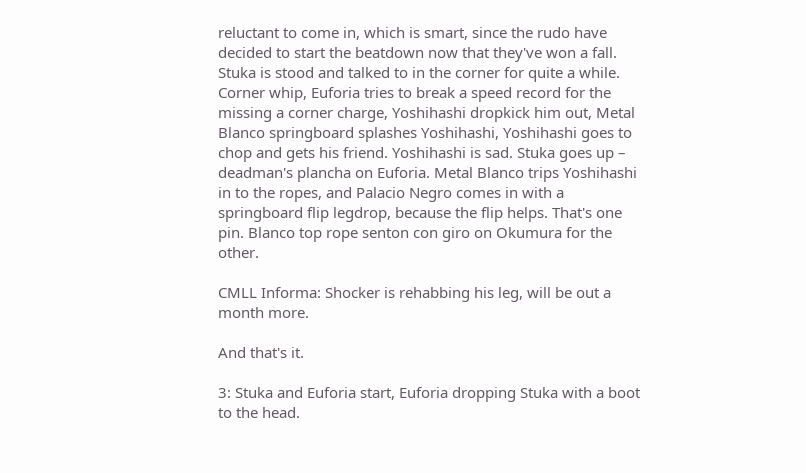reluctant to come in, which is smart, since the rudo have decided to start the beatdown now that they've won a fall. Stuka is stood and talked to in the corner for quite a while. Corner whip, Euforia tries to break a speed record for the missing a corner charge, Yoshihashi dropkick him out, Metal Blanco springboard splashes Yoshihashi, Yoshihashi goes to chop and gets his friend. Yoshihashi is sad. Stuka goes up – deadman's plancha on Euforia. Metal Blanco trips Yoshihashi in to the ropes, and Palacio Negro comes in with a springboard flip legdrop, because the flip helps. That's one pin. Blanco top rope senton con giro on Okumura for the other.

CMLL Informa: Shocker is rehabbing his leg, will be out a month more.

And that's it.

3: Stuka and Euforia start, Euforia dropping Stuka with a boot to the head.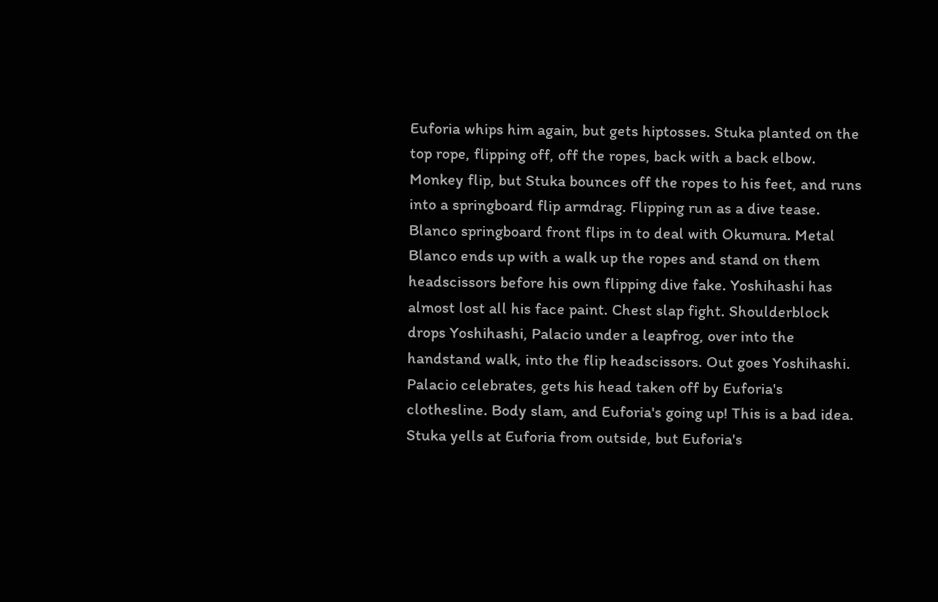Euforia whips him again, but gets hiptosses. Stuka planted on the top rope, flipping off, off the ropes, back with a back elbow. Monkey flip, but Stuka bounces off the ropes to his feet, and runs into a springboard flip armdrag. Flipping run as a dive tease. Blanco springboard front flips in to deal with Okumura. Metal Blanco ends up with a walk up the ropes and stand on them headscissors before his own flipping dive fake. Yoshihashi has almost lost all his face paint. Chest slap fight. Shoulderblock drops Yoshihashi, Palacio under a leapfrog, over into the handstand walk, into the flip headscissors. Out goes Yoshihashi. Palacio celebrates, gets his head taken off by Euforia's clothesline. Body slam, and Euforia's going up! This is a bad idea. Stuka yells at Euforia from outside, but Euforia's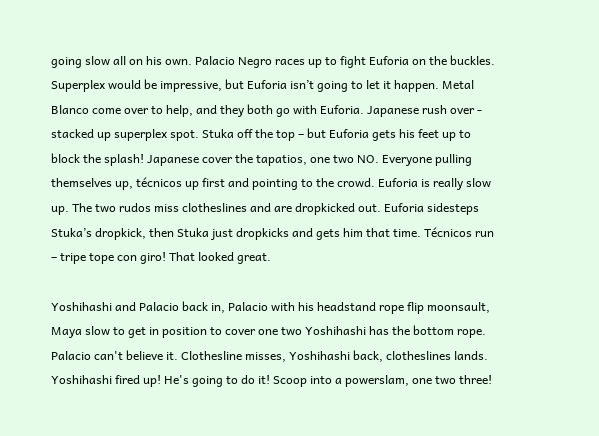going slow all on his own. Palacio Negro races up to fight Euforia on the buckles. Superplex would be impressive, but Euforia isn’t going to let it happen. Metal Blanco come over to help, and they both go with Euforia. Japanese rush over - stacked up superplex spot. Stuka off the top – but Euforia gets his feet up to block the splash! Japanese cover the tapatios, one two NO. Everyone pulling themselves up, técnicos up first and pointing to the crowd. Euforia is really slow up. The two rudos miss clotheslines and are dropkicked out. Euforia sidesteps Stuka’s dropkick, then Stuka just dropkicks and gets him that time. Técnicos run – tripe tope con giro! That looked great.

Yoshihashi and Palacio back in, Palacio with his headstand rope flip moonsault, Maya slow to get in position to cover one two Yoshihashi has the bottom rope. Palacio can't believe it. Clothesline misses, Yoshihashi back, clotheslines lands. Yoshihashi fired up! He's going to do it! Scoop into a powerslam, one two three!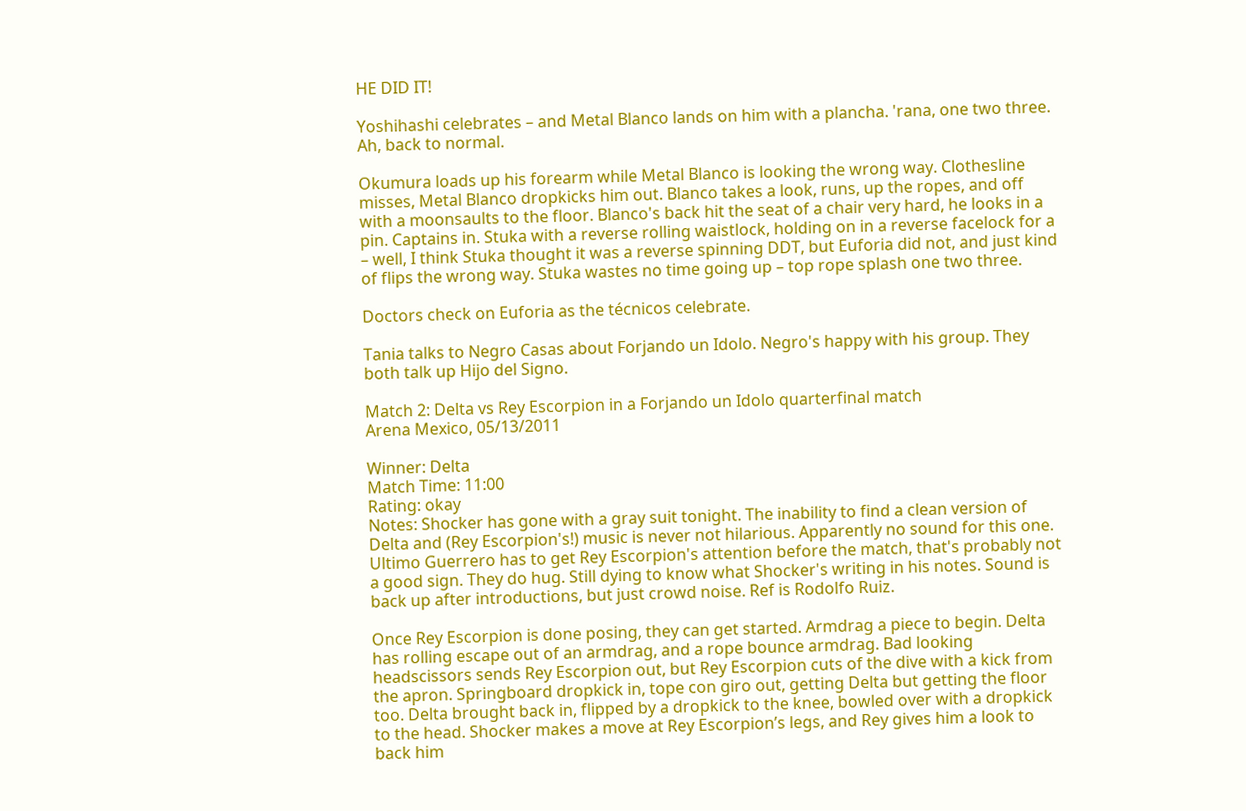HE DID IT!

Yoshihashi celebrates – and Metal Blanco lands on him with a plancha. 'rana, one two three. Ah, back to normal.

Okumura loads up his forearm while Metal Blanco is looking the wrong way. Clothesline misses, Metal Blanco dropkicks him out. Blanco takes a look, runs, up the ropes, and off with a moonsaults to the floor. Blanco's back hit the seat of a chair very hard, he looks in a pin. Captains in. Stuka with a reverse rolling waistlock, holding on in a reverse facelock for a – well, I think Stuka thought it was a reverse spinning DDT, but Euforia did not, and just kind of flips the wrong way. Stuka wastes no time going up – top rope splash one two three.

Doctors check on Euforia as the técnicos celebrate.

Tania talks to Negro Casas about Forjando un Idolo. Negro's happy with his group. They both talk up Hijo del Signo.

Match 2: Delta vs Rey Escorpion in a Forjando un Idolo quarterfinal match
Arena Mexico, 05/13/2011

Winner: Delta
Match Time: 11:00
Rating: okay
Notes: Shocker has gone with a gray suit tonight. The inability to find a clean version of Delta and (Rey Escorpion's!) music is never not hilarious. Apparently no sound for this one. Ultimo Guerrero has to get Rey Escorpion's attention before the match, that's probably not a good sign. They do hug. Still dying to know what Shocker's writing in his notes. Sound is back up after introductions, but just crowd noise. Ref is Rodolfo Ruiz.

Once Rey Escorpion is done posing, they can get started. Armdrag a piece to begin. Delta has rolling escape out of an armdrag, and a rope bounce armdrag. Bad looking headscissors sends Rey Escorpion out, but Rey Escorpion cuts of the dive with a kick from the apron. Springboard dropkick in, tope con giro out, getting Delta but getting the floor too. Delta brought back in, flipped by a dropkick to the knee, bowled over with a dropkick to the head. Shocker makes a move at Rey Escorpion’s legs, and Rey gives him a look to back him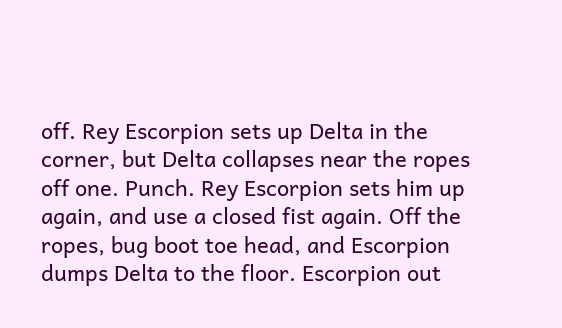off. Rey Escorpion sets up Delta in the corner, but Delta collapses near the ropes off one. Punch. Rey Escorpion sets him up again, and use a closed fist again. Off the ropes, bug boot toe head, and Escorpion dumps Delta to the floor. Escorpion out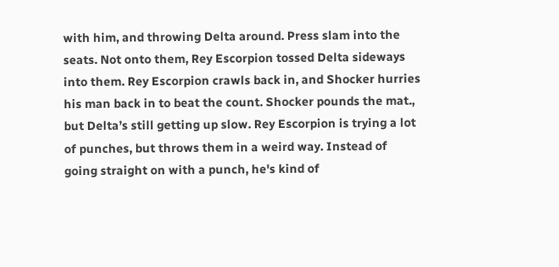with him, and throwing Delta around. Press slam into the seats. Not onto them, Rey Escorpion tossed Delta sideways into them. Rey Escorpion crawls back in, and Shocker hurries his man back in to beat the count. Shocker pounds the mat., but Delta’s still getting up slow. Rey Escorpion is trying a lot of punches, but throws them in a weird way. Instead of going straight on with a punch, he's kind of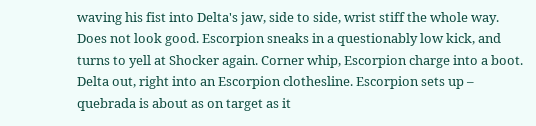waving his fist into Delta's jaw, side to side, wrist stiff the whole way. Does not look good. Escorpion sneaks in a questionably low kick, and turns to yell at Shocker again. Corner whip, Escorpion charge into a boot. Delta out, right into an Escorpion clothesline. Escorpion sets up – quebrada is about as on target as it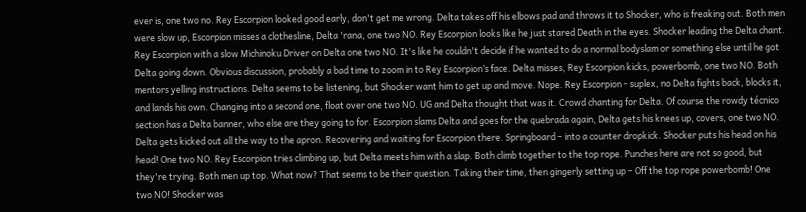ever is, one two no. Rey Escorpion looked good early, don't get me wrong. Delta takes off his elbows pad and throws it to Shocker, who is freaking out. Both men were slow up, Escorpion misses a clothesline, Delta 'rana, one two NO. Rey Escorpion looks like he just stared Death in the eyes. Shocker leading the Delta chant. Rey Escorpion with a slow Michinoku Driver on Delta one two NO. It's like he couldn't decide if he wanted to do a normal bodyslam or something else until he got Delta going down. Obvious discussion, probably a bad time to zoom in to Rey Escorpion’s face. Delta misses, Rey Escorpion kicks, powerbomb, one two NO. Both mentors yelling instructions. Delta seems to be listening, but Shocker want him to get up and move. Nope. Rey Escorpion - suplex, no Delta fights back, blocks it, and lands his own. Changing into a second one, float over one two NO. UG and Delta thought that was it. Crowd chanting for Delta. Of course the rowdy técnico section has a Delta banner, who else are they going to for. Escorpion slams Delta and goes for the quebrada again, Delta gets his knees up, covers, one two NO. Delta gets kicked out all the way to the apron. Recovering and waiting for Escorpion there. Springboard – into a counter dropkick. Shocker puts his head on his head! One two NO. Rey Escorpion tries climbing up, but Delta meets him with a slap. Both climb together to the top rope. Punches here are not so good, but they're trying. Both men up top. What now? That seems to be their question. Taking their time, then gingerly setting up – Off the top rope powerbomb! One two NO! Shocker was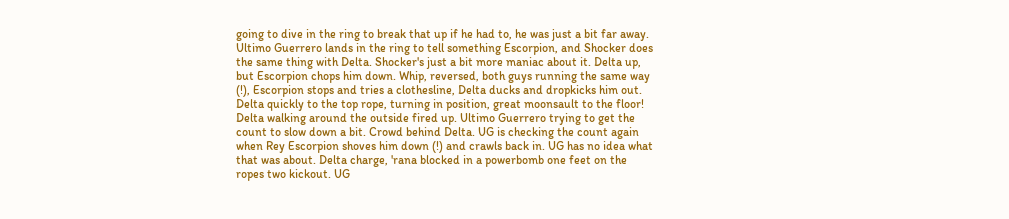going to dive in the ring to break that up if he had to, he was just a bit far away. Ultimo Guerrero lands in the ring to tell something Escorpion, and Shocker does the same thing with Delta. Shocker's just a bit more maniac about it. Delta up, but Escorpion chops him down. Whip, reversed, both guys running the same way (!), Escorpion stops and tries a clothesline, Delta ducks and dropkicks him out. Delta quickly to the top rope, turning in position, great moonsault to the floor! Delta walking around the outside fired up. Ultimo Guerrero trying to get the count to slow down a bit. Crowd behind Delta. UG is checking the count again when Rey Escorpion shoves him down (!) and crawls back in. UG has no idea what that was about. Delta charge, 'rana blocked in a powerbomb one feet on the ropes two kickout. UG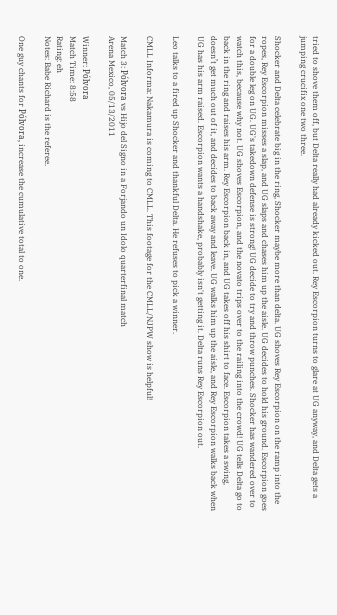tried to shove them off, but Delta really had already kicked out. Rey Escorpion turns to glare at UG anyway, and Delta gets a jumping crucifix one two three.

Shocker and Delta celebrate big in the ring, Shocker maybe more than delta. UG shoves Rey Escorpion on the ramp into the ropes, Rey Escorpion misses a slap, and UG slaps and chases him up the aisle. UG decides to hold his ground. Escorpion goes for a double leg on UG. UG's takedown defense is strong! UG decide to try and throw punches. Shocker has wandered over to watch this, because why not. UG shoves Escorpion, and the novato trips over to the railing into the crowd! UG tells Delta go to back in the ring and raises his arm. Rey Escorpion back in, and UG takes off his shirt to face. Escorpion takes a swing, doesn’t get much out of it, and decides to back away and leave. UG walks him up the aisle, and Rey Escorpion walks back when UG has his arm raised. Escorpion wants a handshake, probably isn't getting it. Delta runs Rey Escorpion out.

Leo talks to a fired up Shocker and thankful Delta. He refuses to pick a winner.

CMLL Informa: Nakamura is coming to CMLL. This footage for the CMLL/NJPW show is helpful!

Match 3: Pólvora vs Hijo del Signo in a Forjando un Idolo quarterfinal match
Arena Mexico, 05/13/2011

Winner: Pólvora
Match Time: 8:58
Rating: eh
Notes: Babe Richard is the referee.

One guy chants for Pólvora, increase the cumulative total to one.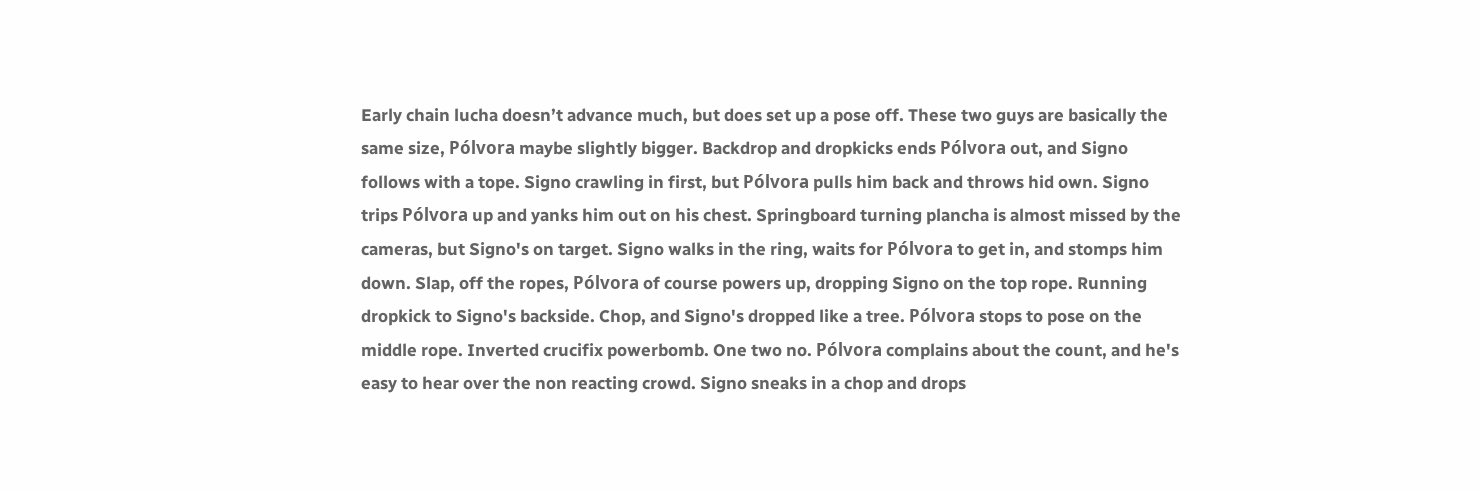Early chain lucha doesn’t advance much, but does set up a pose off. These two guys are basically the same size, Pólvora maybe slightly bigger. Backdrop and dropkicks ends Pólvora out, and Signo follows with a tope. Signo crawling in first, but Pólvora pulls him back and throws hid own. Signo trips Pólvora up and yanks him out on his chest. Springboard turning plancha is almost missed by the cameras, but Signo's on target. Signo walks in the ring, waits for Pólvora to get in, and stomps him down. Slap, off the ropes, Pólvora of course powers up, dropping Signo on the top rope. Running dropkick to Signo's backside. Chop, and Signo's dropped like a tree. Pólvora stops to pose on the middle rope. Inverted crucifix powerbomb. One two no. Pólvora complains about the count, and he's easy to hear over the non reacting crowd. Signo sneaks in a chop and drops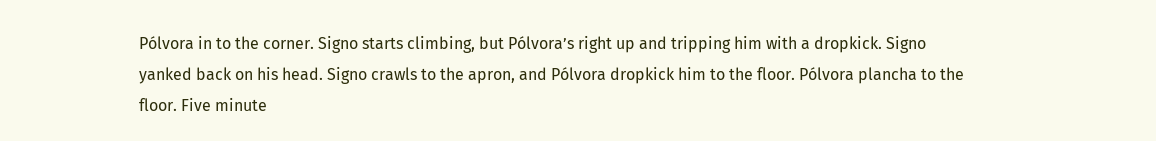Pólvora in to the corner. Signo starts climbing, but Pólvora’s right up and tripping him with a dropkick. Signo yanked back on his head. Signo crawls to the apron, and Pólvora dropkick him to the floor. Pólvora plancha to the floor. Five minute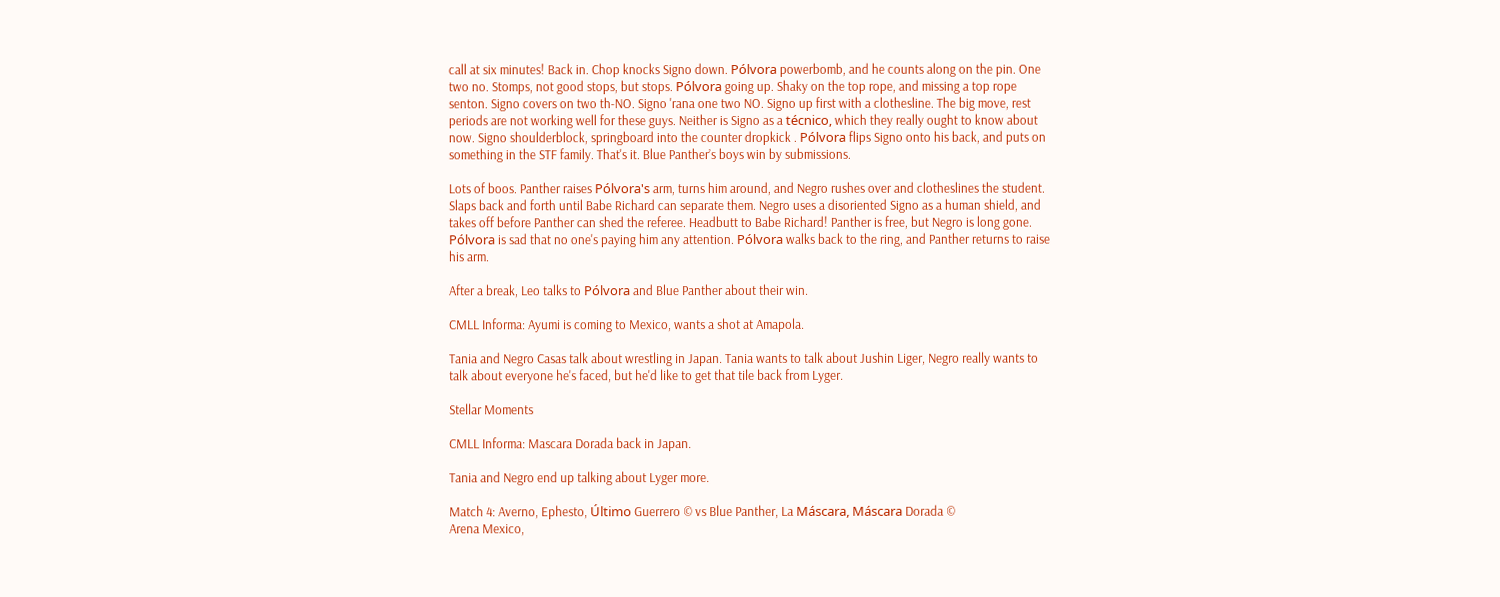call at six minutes! Back in. Chop knocks Signo down. Pólvora powerbomb, and he counts along on the pin. One two no. Stomps, not good stops, but stops. Pólvora going up. Shaky on the top rope, and missing a top rope senton. Signo covers on two th-NO. Signo 'rana one two NO. Signo up first with a clothesline. The big move, rest periods are not working well for these guys. Neither is Signo as a técnico, which they really ought to know about now. Signo shoulderblock, springboard into the counter dropkick . Pólvora flips Signo onto his back, and puts on something in the STF family. That's it. Blue Panther’s boys win by submissions.

Lots of boos. Panther raises Pólvora's arm, turns him around, and Negro rushes over and clotheslines the student. Slaps back and forth until Babe Richard can separate them. Negro uses a disoriented Signo as a human shield, and takes off before Panther can shed the referee. Headbutt to Babe Richard! Panther is free, but Negro is long gone. Pólvora is sad that no one's paying him any attention. Pólvora walks back to the ring, and Panther returns to raise his arm.

After a break, Leo talks to Pólvora and Blue Panther about their win.

CMLL Informa: Ayumi is coming to Mexico, wants a shot at Amapola.

Tania and Negro Casas talk about wrestling in Japan. Tania wants to talk about Jushin Liger, Negro really wants to talk about everyone he's faced, but he'd like to get that tile back from Lyger.

Stellar Moments

CMLL Informa: Mascara Dorada back in Japan.

Tania and Negro end up talking about Lyger more.

Match 4: Averno, Ephesto, Último Guerrero © vs Blue Panther, La Máscara, Máscara Dorada ©
Arena Mexico,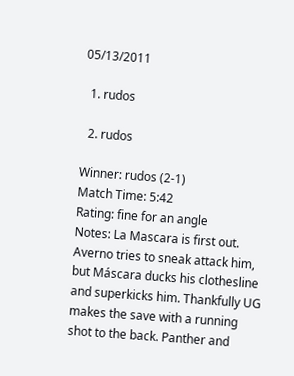05/13/2011

  1. rudos

  2. rudos

Winner: rudos (2-1)
Match Time: 5:42
Rating: fine for an angle
Notes: La Mascara is first out. Averno tries to sneak attack him, but Máscara ducks his clothesline and superkicks him. Thankfully UG makes the save with a running shot to the back. Panther and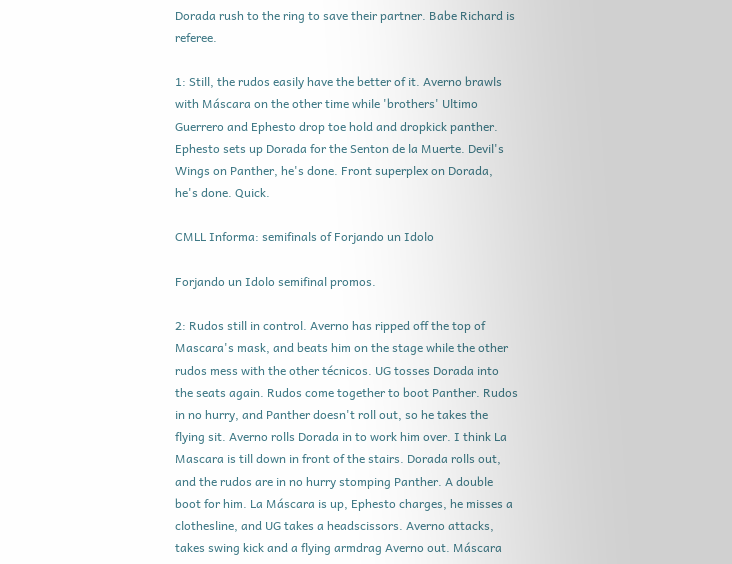Dorada rush to the ring to save their partner. Babe Richard is referee.

1: Still, the rudos easily have the better of it. Averno brawls with Máscara on the other time while 'brothers' Ultimo Guerrero and Ephesto drop toe hold and dropkick panther. Ephesto sets up Dorada for the Senton de la Muerte. Devil's Wings on Panther, he's done. Front superplex on Dorada, he's done. Quick.

CMLL Informa: semifinals of Forjando un Idolo

Forjando un Idolo semifinal promos.

2: Rudos still in control. Averno has ripped off the top of Mascara's mask, and beats him on the stage while the other rudos mess with the other técnicos. UG tosses Dorada into the seats again. Rudos come together to boot Panther. Rudos in no hurry, and Panther doesn't roll out, so he takes the flying sit. Averno rolls Dorada in to work him over. I think La Mascara is till down in front of the stairs. Dorada rolls out, and the rudos are in no hurry stomping Panther. A double boot for him. La Máscara is up, Ephesto charges, he misses a clothesline, and UG takes a headscissors. Averno attacks, takes swing kick and a flying armdrag Averno out. Máscara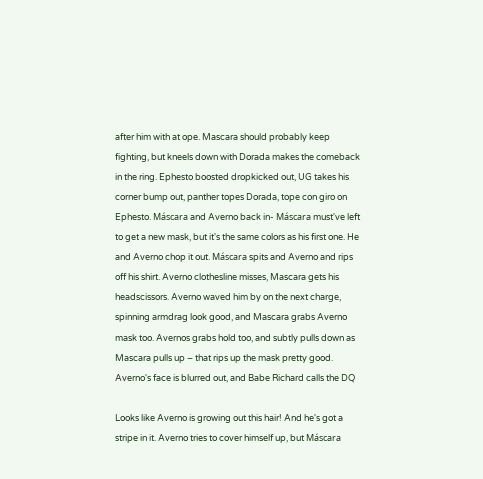after him with at ope. Mascara should probably keep fighting, but kneels down with Dorada makes the comeback in the ring. Ephesto boosted dropkicked out, UG takes his corner bump out, panther topes Dorada, tope con giro on Ephesto. Máscara and Averno back in- Máscara must've left to get a new mask, but it's the same colors as his first one. He and Averno chop it out. Máscara spits and Averno and rips off his shirt. Averno clothesline misses, Mascara gets his headscissors. Averno waved him by on the next charge, spinning armdrag look good, and Mascara grabs Averno mask too. Avernos grabs hold too, and subtly pulls down as Mascara pulls up – that rips up the mask pretty good. Averno's face is blurred out, and Babe Richard calls the DQ

Looks like Averno is growing out this hair! And he's got a stripe in it. Averno tries to cover himself up, but Máscara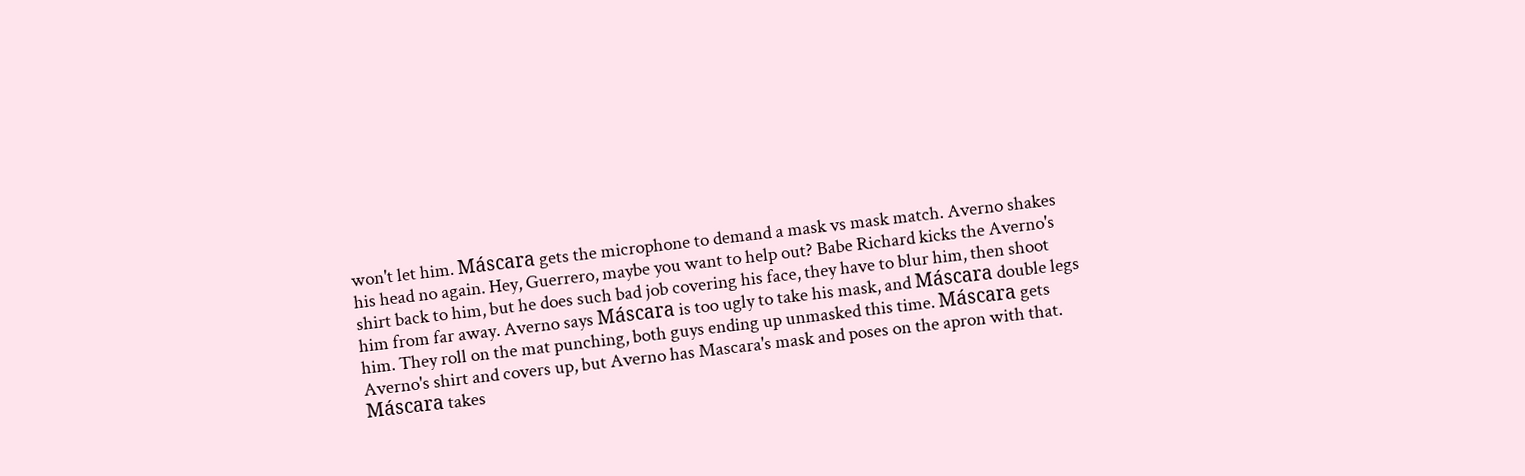won't let him. Máscara gets the microphone to demand a mask vs mask match. Averno shakes his head no again. Hey, Guerrero, maybe you want to help out? Babe Richard kicks the Averno's shirt back to him, but he does such bad job covering his face, they have to blur him, then shoot him from far away. Averno says Máscara is too ugly to take his mask, and Máscara double legs him. They roll on the mat punching, both guys ending up unmasked this time. Máscara gets Averno's shirt and covers up, but Averno has Mascara's mask and poses on the apron with that. Máscara takes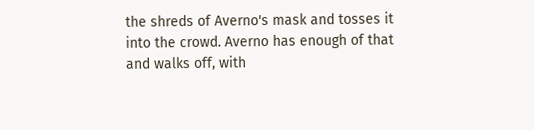the shreds of Averno's mask and tosses it into the crowd. Averno has enough of that and walks off, with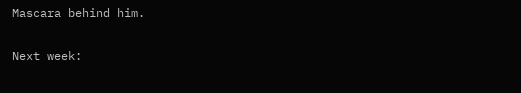Mascara behind him.

Next week: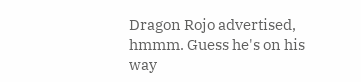Dragon Rojo advertised, hmmm. Guess he's on his way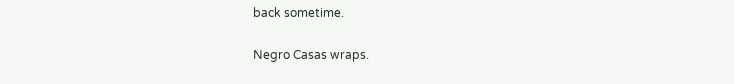back sometime.

Negro Casas wraps.